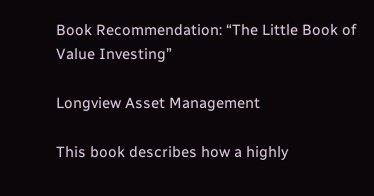Book Recommendation: “The Little Book of Value Investing”

Longview Asset Management

This book describes how a highly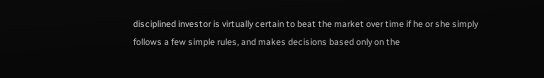disciplined investor is virtually certain to beat the market over time if he or she simply follows a few simple rules, and makes decisions based only on the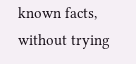known facts, without trying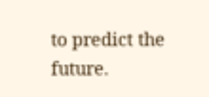to predict the future.